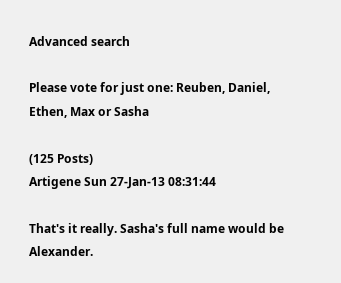Advanced search

Please vote for just one: Reuben, Daniel, Ethen, Max or Sasha

(125 Posts)
Artigene Sun 27-Jan-13 08:31:44

That's it really. Sasha's full name would be Alexander.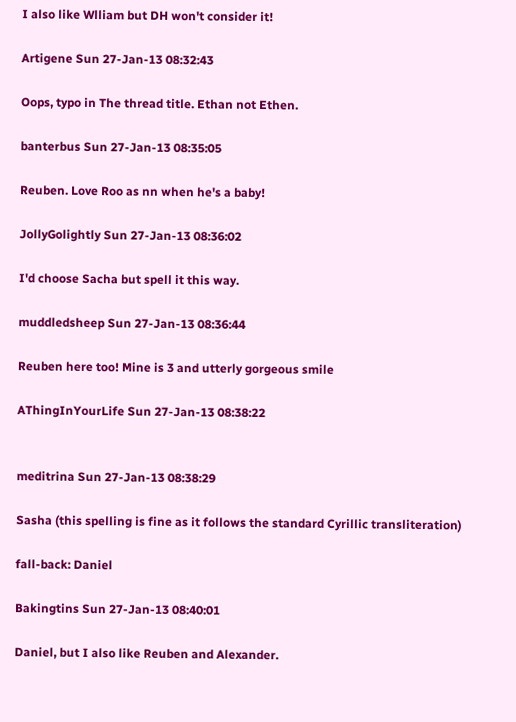I also like Wlliam but DH won't consider it!

Artigene Sun 27-Jan-13 08:32:43

Oops, typo in The thread title. Ethan not Ethen.

banterbus Sun 27-Jan-13 08:35:05

Reuben. Love Roo as nn when he's a baby!

JollyGolightly Sun 27-Jan-13 08:36:02

I'd choose Sacha but spell it this way.

muddledsheep Sun 27-Jan-13 08:36:44

Reuben here too! Mine is 3 and utterly gorgeous smile

AThingInYourLife Sun 27-Jan-13 08:38:22


meditrina Sun 27-Jan-13 08:38:29

Sasha (this spelling is fine as it follows the standard Cyrillic transliteration)

fall-back: Daniel

Bakingtins Sun 27-Jan-13 08:40:01

Daniel, but I also like Reuben and Alexander.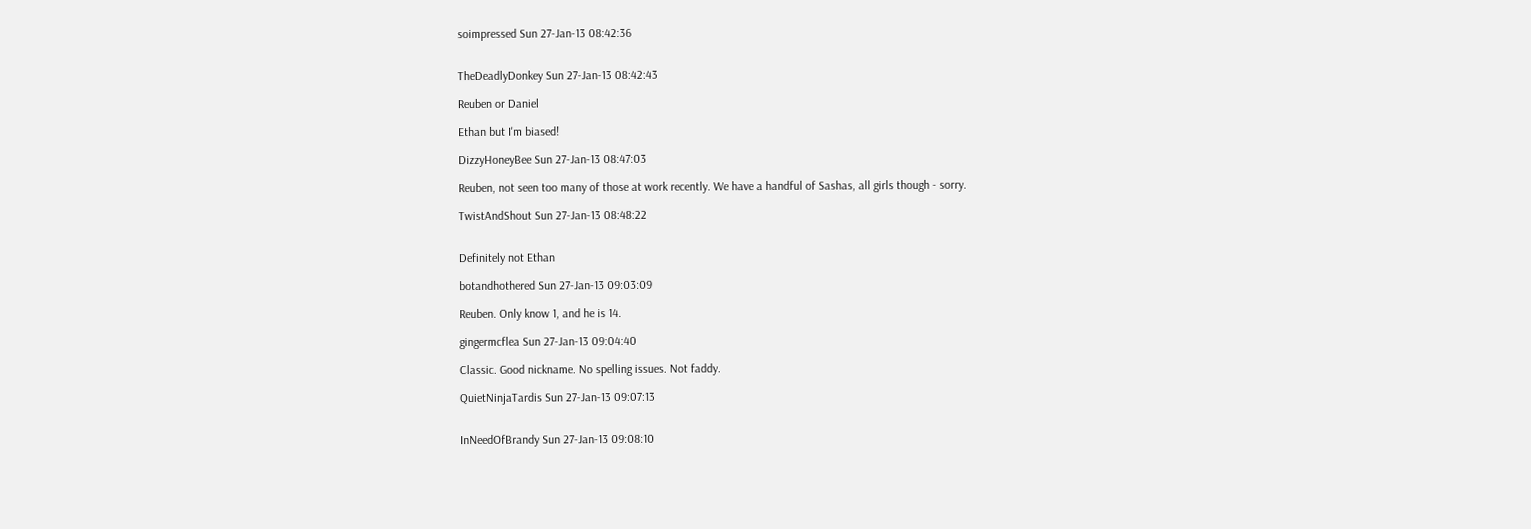soimpressed Sun 27-Jan-13 08:42:36


TheDeadlyDonkey Sun 27-Jan-13 08:42:43

Reuben or Daniel

Ethan but I'm biased!

DizzyHoneyBee Sun 27-Jan-13 08:47:03

Reuben, not seen too many of those at work recently. We have a handful of Sashas, all girls though - sorry.

TwistAndShout Sun 27-Jan-13 08:48:22


Definitely not Ethan

botandhothered Sun 27-Jan-13 09:03:09

Reuben. Only know 1, and he is 14.

gingermcflea Sun 27-Jan-13 09:04:40

Classic. Good nickname. No spelling issues. Not faddy.

QuietNinjaTardis Sun 27-Jan-13 09:07:13


InNeedOfBrandy Sun 27-Jan-13 09:08:10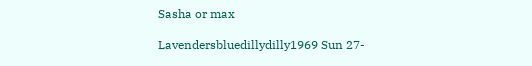Sasha or max

Lavendersbluedillydilly1969 Sun 27-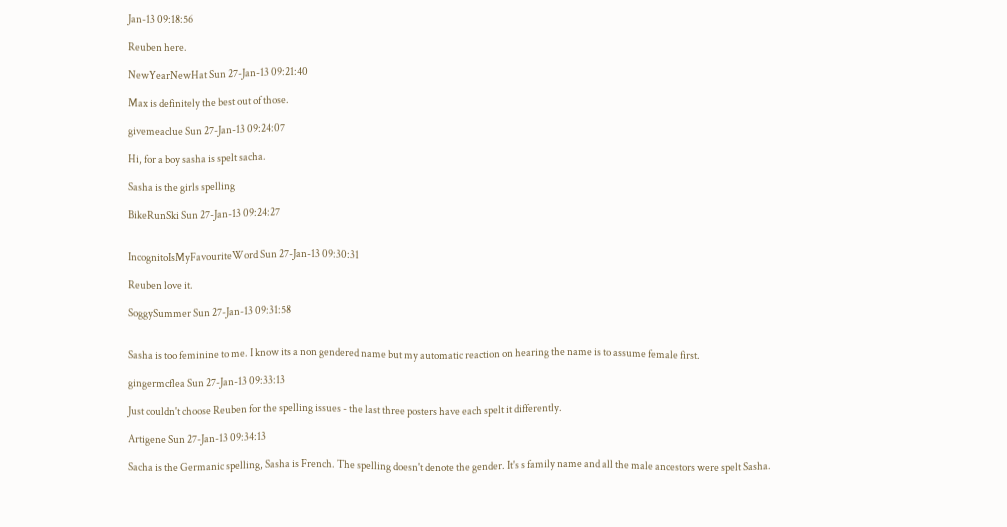Jan-13 09:18:56

Reuben here.

NewYearNewHat Sun 27-Jan-13 09:21:40

Max is definitely the best out of those.

givemeaclue Sun 27-Jan-13 09:24:07

Hi, for a boy sasha is spelt sacha.

Sasha is the girls spelling

BikeRunSki Sun 27-Jan-13 09:24:27


IncognitoIsMyFavouriteWord Sun 27-Jan-13 09:30:31

Reuben love it.

SoggySummer Sun 27-Jan-13 09:31:58


Sasha is too feminine to me. I know its a non gendered name but my automatic reaction on hearing the name is to assume female first.

gingermcflea Sun 27-Jan-13 09:33:13

Just couldn't choose Reuben for the spelling issues - the last three posters have each spelt it differently.

Artigene Sun 27-Jan-13 09:34:13

Sacha is the Germanic spelling, Sasha is French. The spelling doesn't denote the gender. It's s family name and all the male ancestors were spelt Sasha.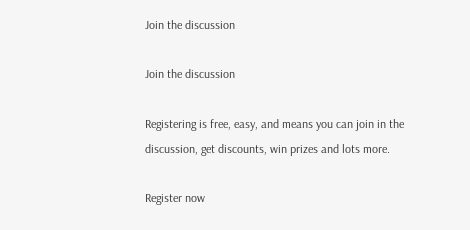Join the discussion

Join the discussion

Registering is free, easy, and means you can join in the discussion, get discounts, win prizes and lots more.

Register now